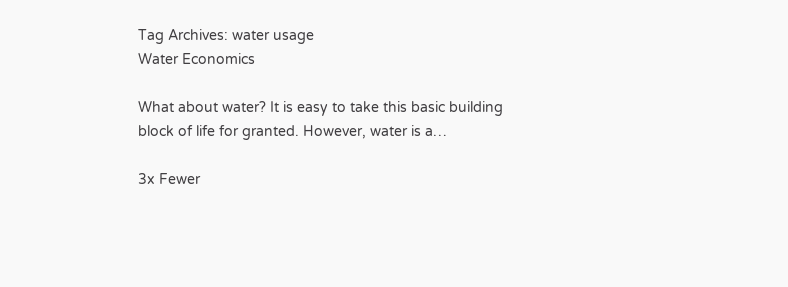Tag Archives: water usage
Water Economics

What about water? It is easy to take this basic building block of life for granted. However, water is a…

3x Fewer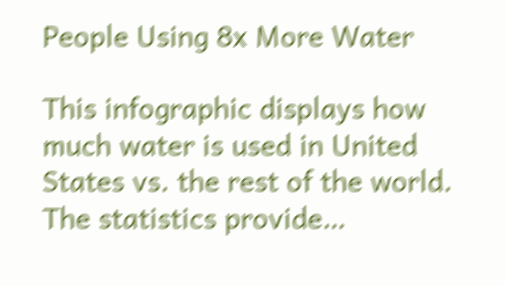People Using 8x More Water

This infographic displays how much water is used in United States vs. the rest of the world. The statistics provide…